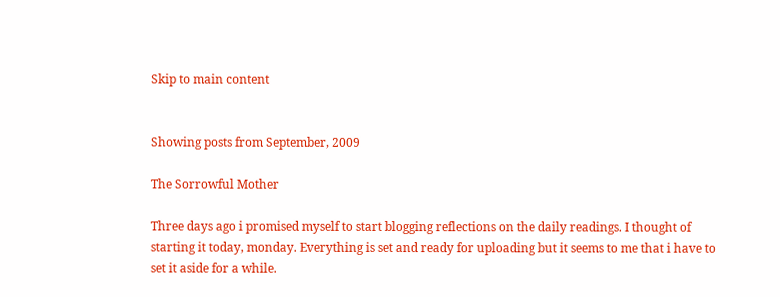Skip to main content


Showing posts from September, 2009

The Sorrowful Mother

Three days ago i promised myself to start blogging reflections on the daily readings. I thought of starting it today, monday. Everything is set and ready for uploading but it seems to me that i have to set it aside for a while.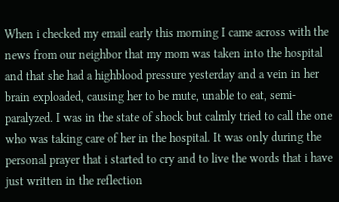When i checked my email early this morning I came across with the news from our neighbor that my mom was taken into the hospital and that she had a highblood pressure yesterday and a vein in her brain exploaded, causing her to be mute, unable to eat, semi-paralyzed. I was in the state of shock but calmly tried to call the one who was taking care of her in the hospital. It was only during the personal prayer that i started to cry and to live the words that i have just written in the reflection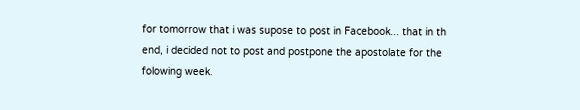for tomorrow that i was supose to post in Facebook... that in th end, i decided not to post and postpone the apostolate for the folowing week.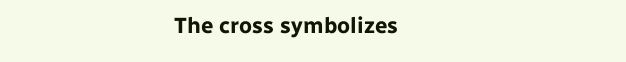The cross symbolizes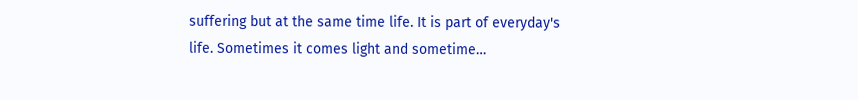suffering but at the same time life. It is part of everyday's life. Sometimes it comes light and sometime…